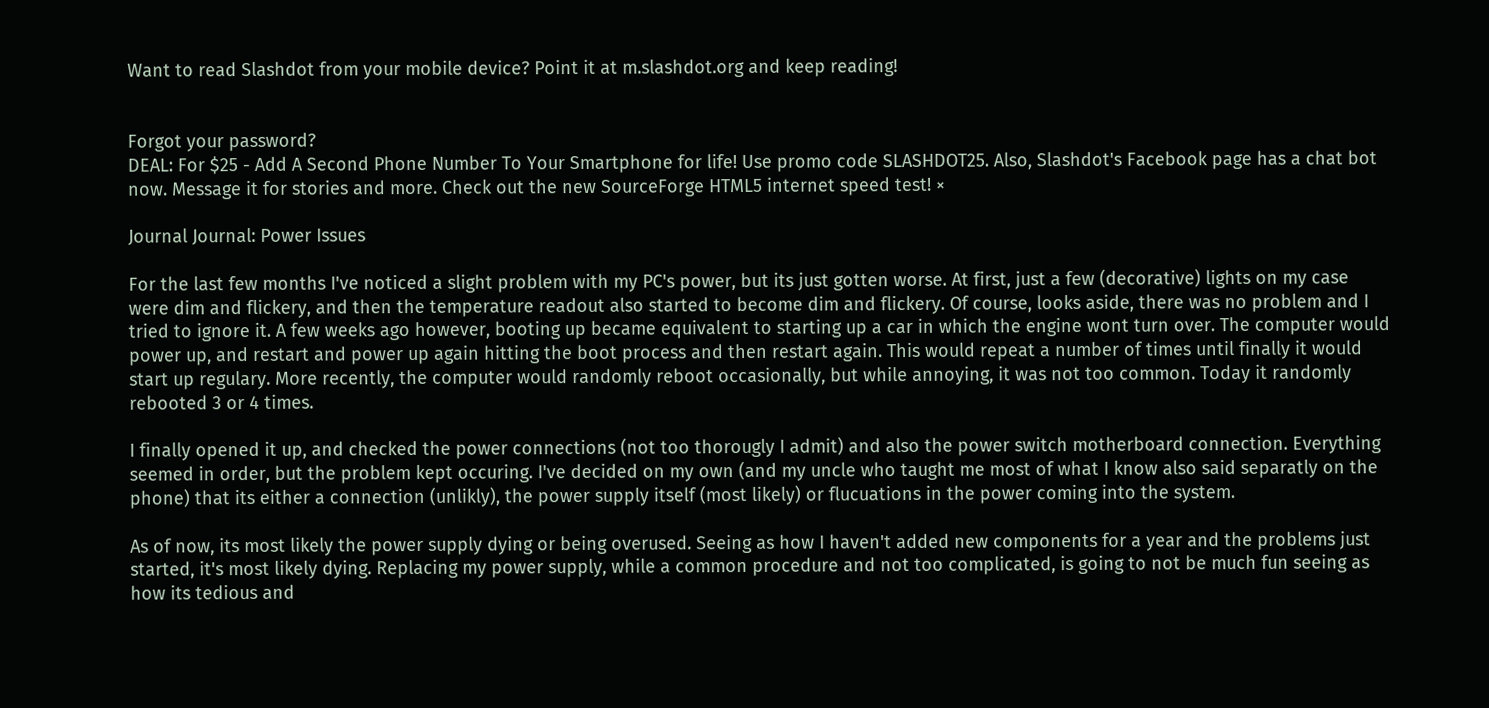Want to read Slashdot from your mobile device? Point it at m.slashdot.org and keep reading!


Forgot your password?
DEAL: For $25 - Add A Second Phone Number To Your Smartphone for life! Use promo code SLASHDOT25. Also, Slashdot's Facebook page has a chat bot now. Message it for stories and more. Check out the new SourceForge HTML5 internet speed test! ×

Journal Journal: Power Issues

For the last few months I've noticed a slight problem with my PC's power, but its just gotten worse. At first, just a few (decorative) lights on my case were dim and flickery, and then the temperature readout also started to become dim and flickery. Of course, looks aside, there was no problem and I tried to ignore it. A few weeks ago however, booting up became equivalent to starting up a car in which the engine wont turn over. The computer would power up, and restart and power up again hitting the boot process and then restart again. This would repeat a number of times until finally it would start up regulary. More recently, the computer would randomly reboot occasionally, but while annoying, it was not too common. Today it randomly rebooted 3 or 4 times.

I finally opened it up, and checked the power connections (not too thorougly I admit) and also the power switch motherboard connection. Everything seemed in order, but the problem kept occuring. I've decided on my own (and my uncle who taught me most of what I know also said separatly on the phone) that its either a connection (unlikly), the power supply itself (most likely) or flucuations in the power coming into the system.

As of now, its most likely the power supply dying or being overused. Seeing as how I haven't added new components for a year and the problems just started, it's most likely dying. Replacing my power supply, while a common procedure and not too complicated, is going to not be much fun seeing as how its tedious and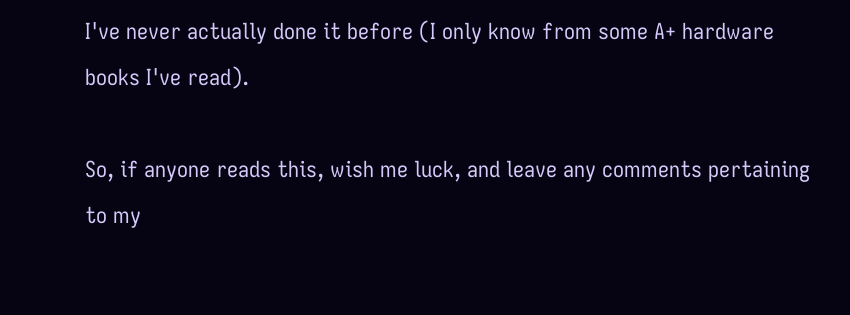I've never actually done it before (I only know from some A+ hardware books I've read).

So, if anyone reads this, wish me luck, and leave any comments pertaining to my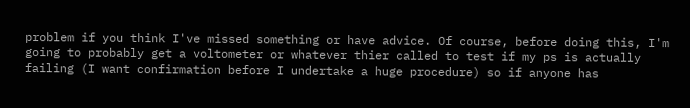problem if you think I've missed something or have advice. Of course, before doing this, I'm going to probably get a voltometer or whatever thier called to test if my ps is actually failing (I want confirmation before I undertake a huge procedure) so if anyone has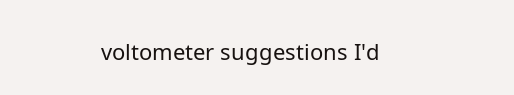voltometer suggestions I'd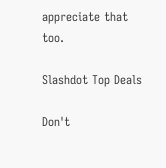appreciate that too.

Slashdot Top Deals

Don't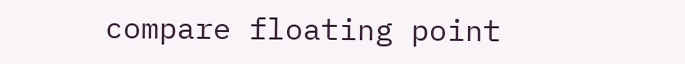compare floating point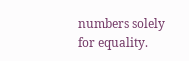numbers solely for equality.